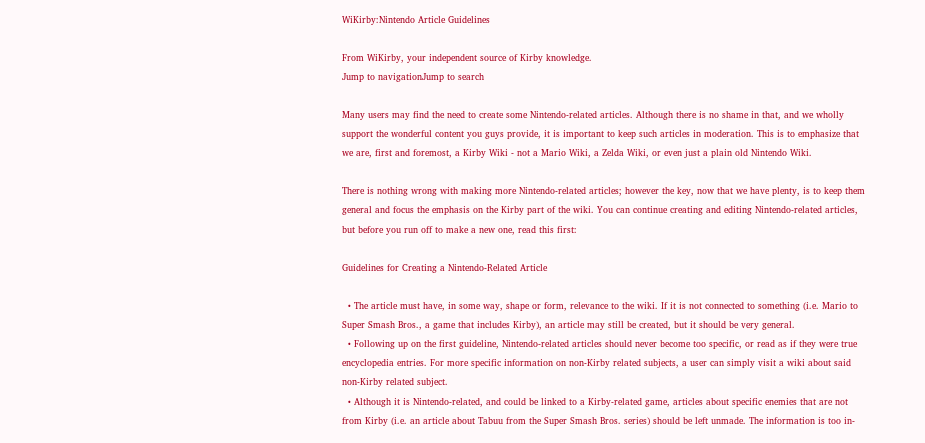WiKirby:Nintendo Article Guidelines

From WiKirby, your independent source of Kirby knowledge.
Jump to navigationJump to search

Many users may find the need to create some Nintendo-related articles. Although there is no shame in that, and we wholly support the wonderful content you guys provide, it is important to keep such articles in moderation. This is to emphasize that we are, first and foremost, a Kirby Wiki - not a Mario Wiki, a Zelda Wiki, or even just a plain old Nintendo Wiki.

There is nothing wrong with making more Nintendo-related articles; however the key, now that we have plenty, is to keep them general and focus the emphasis on the Kirby part of the wiki. You can continue creating and editing Nintendo-related articles, but before you run off to make a new one, read this first:

Guidelines for Creating a Nintendo-Related Article

  • The article must have, in some way, shape or form, relevance to the wiki. If it is not connected to something (i.e. Mario to Super Smash Bros., a game that includes Kirby), an article may still be created, but it should be very general.
  • Following up on the first guideline, Nintendo-related articles should never become too specific, or read as if they were true encyclopedia entries. For more specific information on non-Kirby related subjects, a user can simply visit a wiki about said non-Kirby related subject.
  • Although it is Nintendo-related, and could be linked to a Kirby-related game, articles about specific enemies that are not from Kirby (i.e. an article about Tabuu from the Super Smash Bros. series) should be left unmade. The information is too in-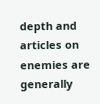depth and articles on enemies are generally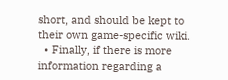short, and should be kept to their own game-specific wiki.
  • Finally, if there is more information regarding a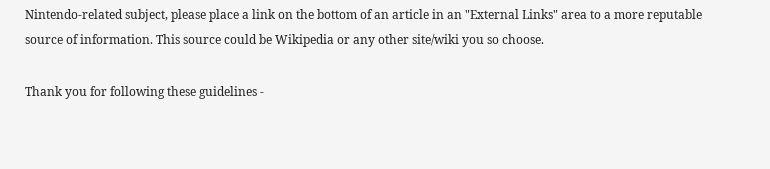Nintendo-related subject, please place a link on the bottom of an article in an "External Links" area to a more reputable source of information. This source could be Wikipedia or any other site/wiki you so choose.

Thank you for following these guidelines -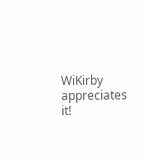WiKirby appreciates it!